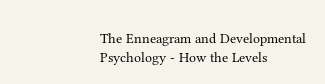The Enneagram and Developmental Psychology - How the Levels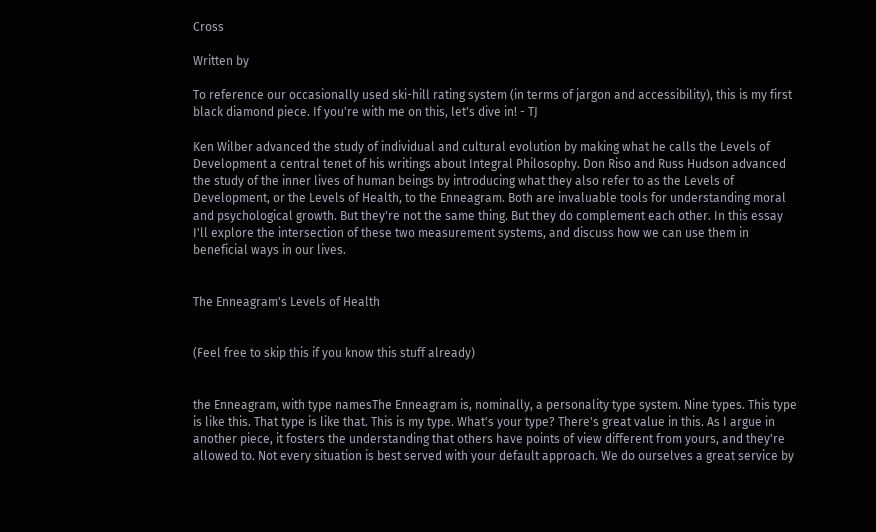Cross

Written by

To reference our occasionally used ski-hill rating system (in terms of jargon and accessibility), this is my first black diamond piece. If you're with me on this, let's dive in! - TJ

Ken Wilber advanced the study of individual and cultural evolution by making what he calls the Levels of Development a central tenet of his writings about Integral Philosophy. Don Riso and Russ Hudson advanced the study of the inner lives of human beings by introducing what they also refer to as the Levels of Development, or the Levels of Health, to the Enneagram. Both are invaluable tools for understanding moral and psychological growth. But they're not the same thing. But they do complement each other. In this essay I'll explore the intersection of these two measurement systems, and discuss how we can use them in beneficial ways in our lives.


The Enneagram's Levels of Health


(Feel free to skip this if you know this stuff already)


the Enneagram, with type namesThe Enneagram is, nominally, a personality type system. Nine types. This type is like this. That type is like that. This is my type. What's your type? There's great value in this. As I argue in another piece, it fosters the understanding that others have points of view different from yours, and they're allowed to. Not every situation is best served with your default approach. We do ourselves a great service by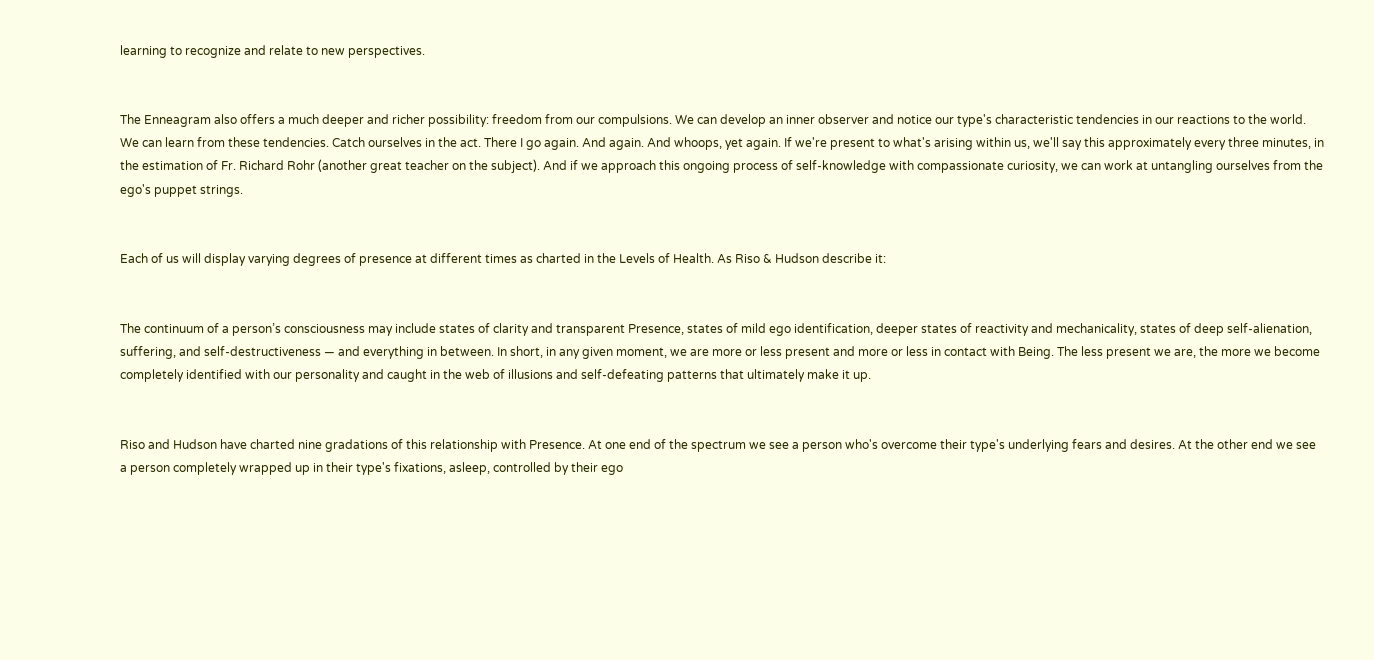learning to recognize and relate to new perspectives.


The Enneagram also offers a much deeper and richer possibility: freedom from our compulsions. We can develop an inner observer and notice our type's characteristic tendencies in our reactions to the world. We can learn from these tendencies. Catch ourselves in the act. There I go again. And again. And whoops, yet again. If we're present to what's arising within us, we'll say this approximately every three minutes, in the estimation of Fr. Richard Rohr (another great teacher on the subject). And if we approach this ongoing process of self-knowledge with compassionate curiosity, we can work at untangling ourselves from the ego's puppet strings.


Each of us will display varying degrees of presence at different times as charted in the Levels of Health. As Riso & Hudson describe it:


The continuum of a person’s consciousness may include states of clarity and transparent Presence, states of mild ego identification, deeper states of reactivity and mechanicality, states of deep self-alienation, suffering, and self-destructiveness — and everything in between. In short, in any given moment, we are more or less present and more or less in contact with Being. The less present we are, the more we become completely identified with our personality and caught in the web of illusions and self-defeating patterns that ultimately make it up.


Riso and Hudson have charted nine gradations of this relationship with Presence. At one end of the spectrum we see a person who's overcome their type's underlying fears and desires. At the other end we see a person completely wrapped up in their type's fixations, asleep, controlled by their ego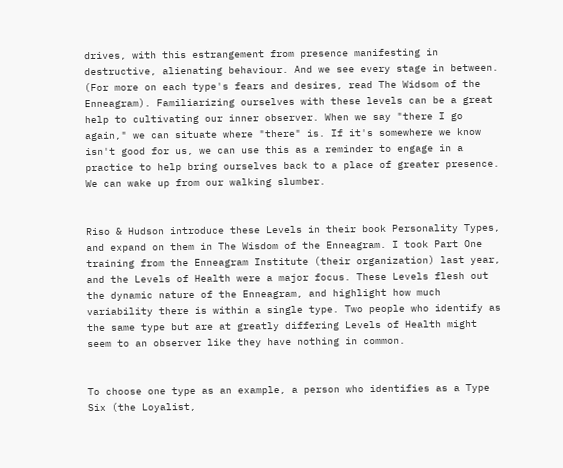drives, with this estrangement from presence manifesting in destructive, alienating behaviour. And we see every stage in between. (For more on each type's fears and desires, read The Widsom of the Enneagram). Familiarizing ourselves with these levels can be a great help to cultivating our inner observer. When we say "there I go again," we can situate where "there" is. If it's somewhere we know isn't good for us, we can use this as a reminder to engage in a practice to help bring ourselves back to a place of greater presence. We can wake up from our walking slumber.


Riso & Hudson introduce these Levels in their book Personality Types, and expand on them in The Wisdom of the Enneagram. I took Part One training from the Enneagram Institute (their organization) last year, and the Levels of Health were a major focus. These Levels flesh out the dynamic nature of the Enneagram, and highlight how much variability there is within a single type. Two people who identify as the same type but are at greatly differing Levels of Health might seem to an observer like they have nothing in common.


To choose one type as an example, a person who identifies as a Type Six (the Loyalist,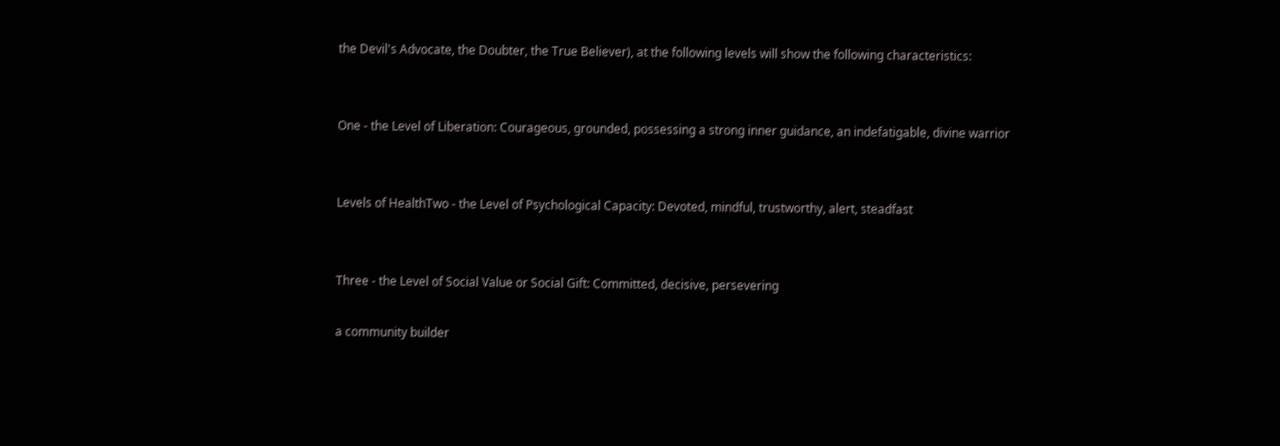the Devil's Advocate, the Doubter, the True Believer), at the following levels will show the following characteristics:


One - the Level of Liberation: Courageous, grounded, possessing a strong inner guidance, an indefatigable, divine warrior


Levels of HealthTwo - the Level of Psychological Capacity: Devoted, mindful, trustworthy, alert, steadfast


Three - the Level of Social Value or Social Gift: Committed, decisive, persevering

a community builder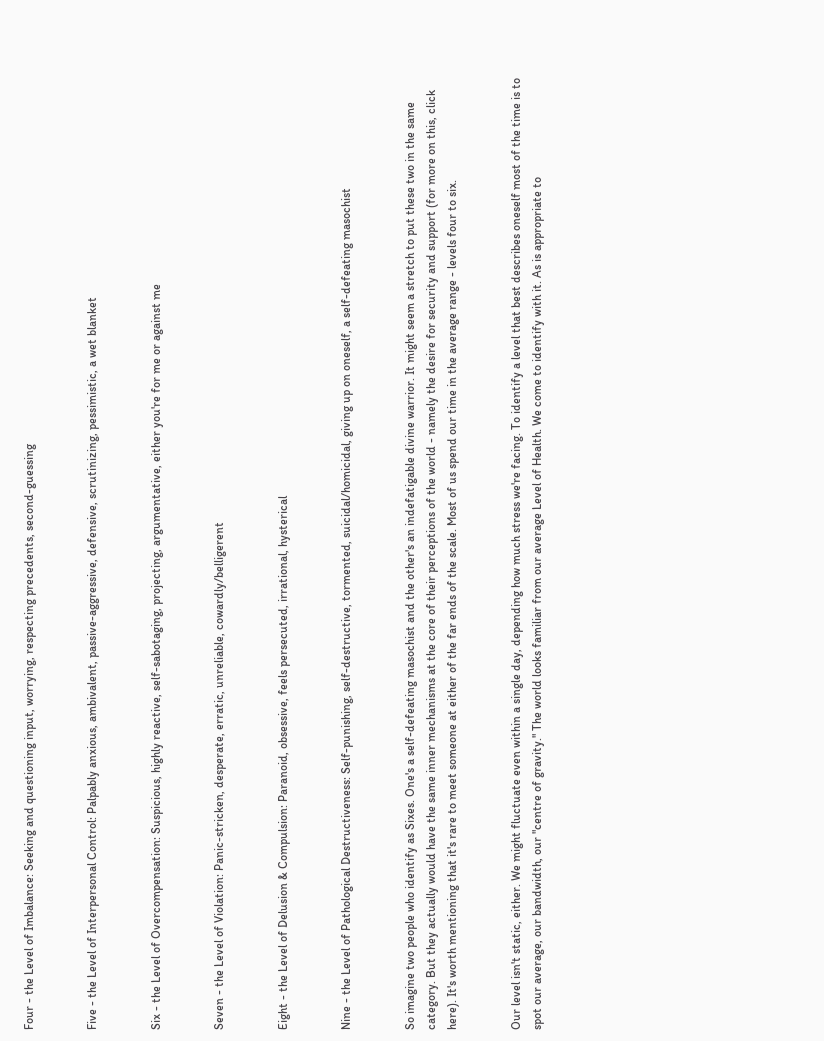Four - the Level of Imbalance: Seeking and questioning input, worrying, respecting precedents, second-guessing


Five - the Level of Interpersonal Control: Palpably anxious, ambivalent, passive-aggressive, defensive, scrutinizing, pessimistic, a wet blanket


Six - the Level of Overcompensation: Suspicious, highly reactive, self-sabotaging, projecting, argumentative, either you're for me or against me


Seven - the Level of Violation: Panic-stricken, desperate, erratic, unreliable, cowardly/belligerent


Eight - the Level of Delusion & Compulsion: Paranoid, obsessive, feels persecuted, irrational, hysterical


Nine - the Level of Pathological Destructiveness: Self-punishing, self-destructive, tormented, suicidal/homicidal, giving up on oneself, a self-defeating masochist


So imagine two people who identify as Sixes. One's a self-defeating masochist and the other's an indefatigable divine warrior. It might seem a stretch to put these two in the same category. But they actually would have the same inner mechanisms at the core of their perceptions of the world - namely the desire for security and support (for more on this, click here). It's worth mentioning that it's rare to meet someone at either of the far ends of the scale. Most of us spend our time in the average range - levels four to six.


Our level isn't static, either. We might fluctuate even within a single day, depending how much stress we're facing. To identify a level that best describes oneself most of the time is to spot our average, our bandwidth, our "centre of gravity." The world looks familiar from our average Level of Health. We come to identify with it. As is appropriate to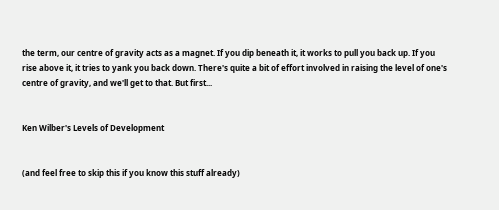the term, our centre of gravity acts as a magnet. If you dip beneath it, it works to pull you back up. If you rise above it, it tries to yank you back down. There's quite a bit of effort involved in raising the level of one's centre of gravity, and we'll get to that. But first...


Ken Wilber's Levels of Development


(and feel free to skip this if you know this stuff already)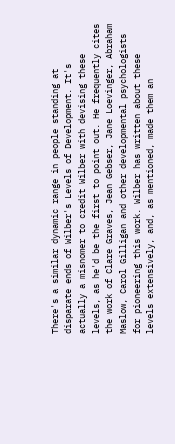There's a similar dynamic range in people standing at disparate ends of Wilber's Levels of Development. It's actually a misnomer to credit Wilber with devising these levels, as he'd be the first to point out. He frequently cites the work of Clare Graves, Jean Gebser, Jane Loevinger, Abraham Maslow, Carol Gilligan and other developmental psychologists for pioneering this work. Wilber has written about these levels extensively, and, as mentioned, made them an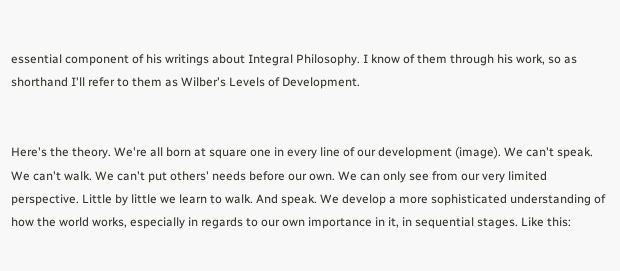essential component of his writings about Integral Philosophy. I know of them through his work, so as shorthand I'll refer to them as Wilber's Levels of Development.


Here's the theory. We're all born at square one in every line of our development (image). We can't speak. We can't walk. We can't put others' needs before our own. We can only see from our very limited perspective. Little by little we learn to walk. And speak. We develop a more sophisticated understanding of how the world works, especially in regards to our own importance in it, in sequential stages. Like this: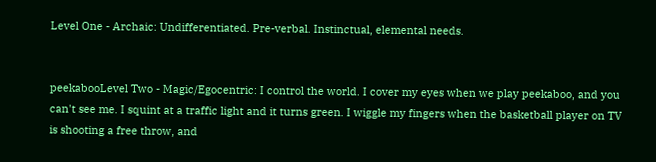Level One - Archaic: Undifferentiated. Pre-verbal. Instinctual, elemental needs.


peekabooLevel Two - Magic/Egocentric: I control the world. I cover my eyes when we play peekaboo, and you can't see me. I squint at a traffic light and it turns green. I wiggle my fingers when the basketball player on TV is shooting a free throw, and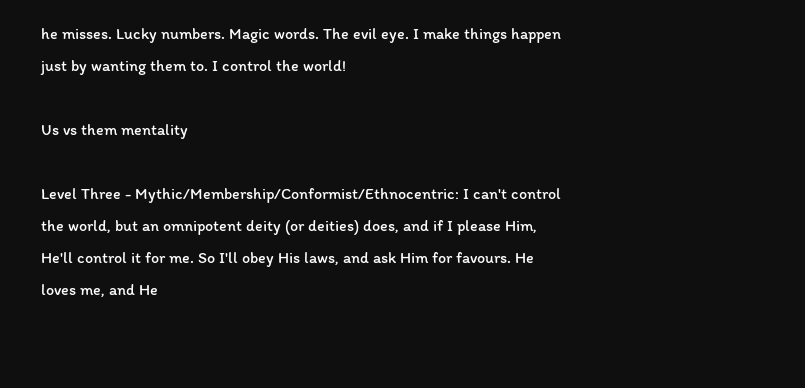he misses. Lucky numbers. Magic words. The evil eye. I make things happen just by wanting them to. I control the world!

Us vs them mentality

Level Three - Mythic/Membership/Conformist/Ethnocentric: I can't control the world, but an omnipotent deity (or deities) does, and if I please Him, He'll control it for me. So I'll obey His laws, and ask Him for favours. He loves me, and He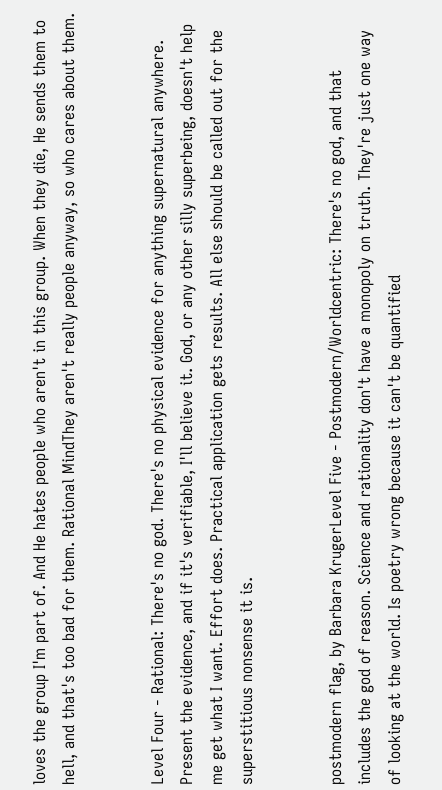loves the group I'm part of. And He hates people who aren't in this group. When they die, He sends them to hell, and that's too bad for them. Rational MindThey aren't really people anyway, so who cares about them.


Level Four - Rational: There's no god. There's no physical evidence for anything supernatural anywhere. Present the evidence, and if it's verifiable, I'll believe it. God, or any other silly superbeing, doesn't help me get what I want. Effort does. Practical application gets results. All else should be called out for the superstitious nonsense it is.


postmodern flag, by Barbara KrugerLevel Five - Postmodern/Worldcentric: There's no god, and that includes the god of reason. Science and rationality don't have a monopoly on truth. They're just one way of looking at the world. Is poetry wrong because it can't be quantified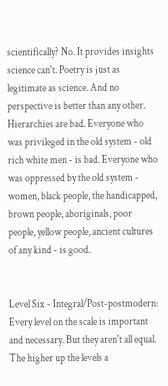scientifically? No. It provides insights science can't. Poetry is just as legitimate as science. And no perspective is better than any other. Hierarchies are bad. Everyone who was privileged in the old system - old rich white men - is bad. Everyone who was oppressed by the old system - women, black people, the handicapped, brown people, aboriginals, poor people, yellow people, ancient cultures of any kind - is good.


Level Six - Integral/Post-postmodern: Every level on the scale is important and necessary. But they aren't all equal. The higher up the levels a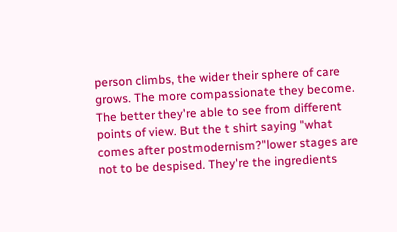person climbs, the wider their sphere of care grows. The more compassionate they become. The better they're able to see from different points of view. But the t shirt saying "what comes after postmodernism?"lower stages are not to be despised. They're the ingredients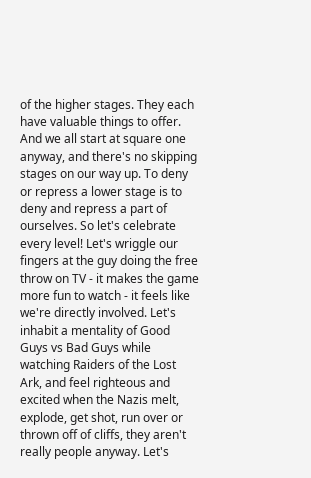of the higher stages. They each have valuable things to offer. And we all start at square one anyway, and there's no skipping stages on our way up. To deny or repress a lower stage is to deny and repress a part of ourselves. So let's celebrate every level! Let's wriggle our fingers at the guy doing the free throw on TV - it makes the game more fun to watch - it feels like we're directly involved. Let's inhabit a mentality of Good Guys vs Bad Guys while watching Raiders of the Lost Ark, and feel righteous and excited when the Nazis melt, explode, get shot, run over or thrown off of cliffs, they aren't really people anyway. Let's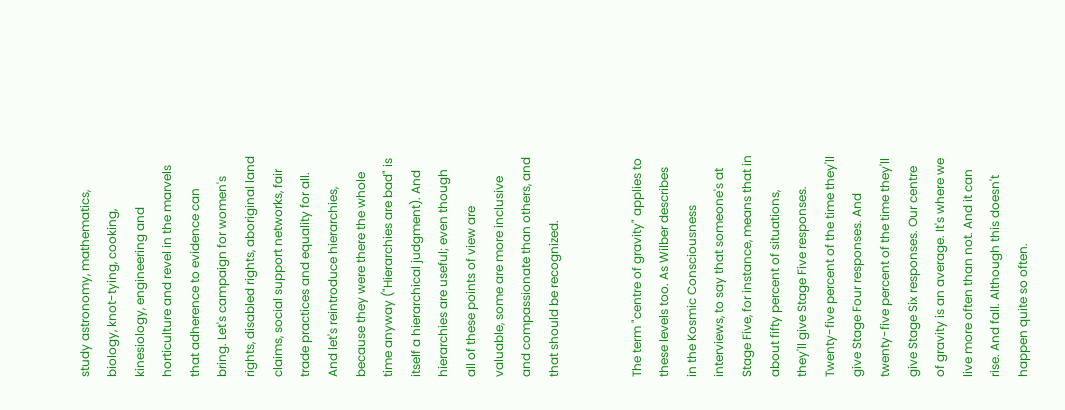study astronomy, mathematics, biology, knot-tying, cooking, kinesiology, engineering and horticulture and revel in the marvels that adherence to evidence can bring. Let's campaign for women's rights, disabled rights, aboriginal land claims, social support networks, fair trade practices and equality for all. And let's reintroduce hierarchies, because they were there the whole time anyway ("Hierarchies are bad" is itself a hierarchical judgment). And hierarchies are useful; even though all of these points of view are valuable, some are more inclusive and compassionate than others, and that should be recognized.


The term "centre of gravity" applies to these levels too. As Wilber describes in the Kosmic Consciousness interviews, to say that someone's at Stage Five, for instance, means that in about fifty percent of situations, they'll give Stage Five responses. Twenty-five percent of the time they'll give Stage Four responses. And twenty-five percent of the time they'll give Stage Six responses. Our centre of gravity is an average. It's where we live more often than not. And it can rise. And fall. Although this doesn't happen quite so often.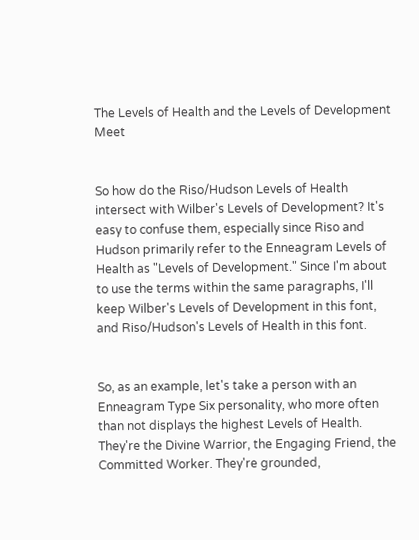The Levels of Health and the Levels of Development Meet


So how do the Riso/Hudson Levels of Health intersect with Wilber's Levels of Development? It's easy to confuse them, especially since Riso and Hudson primarily refer to the Enneagram Levels of Health as "Levels of Development." Since I'm about to use the terms within the same paragraphs, I'll keep Wilber's Levels of Development in this font, and Riso/Hudson's Levels of Health in this font.


So, as an example, let's take a person with an Enneagram Type Six personality, who more often than not displays the highest Levels of Health. They're the Divine Warrior, the Engaging Friend, the Committed Worker. They're grounded,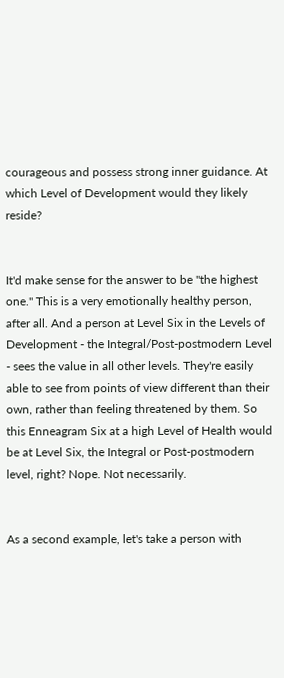courageous and possess strong inner guidance. At which Level of Development would they likely reside?


It'd make sense for the answer to be "the highest one." This is a very emotionally healthy person, after all. And a person at Level Six in the Levels of Development - the Integral/Post-postmodern Level - sees the value in all other levels. They're easily able to see from points of view different than their own, rather than feeling threatened by them. So this Enneagram Six at a high Level of Health would be at Level Six, the Integral or Post-postmodern level, right? Nope. Not necessarily.


As a second example, let's take a person with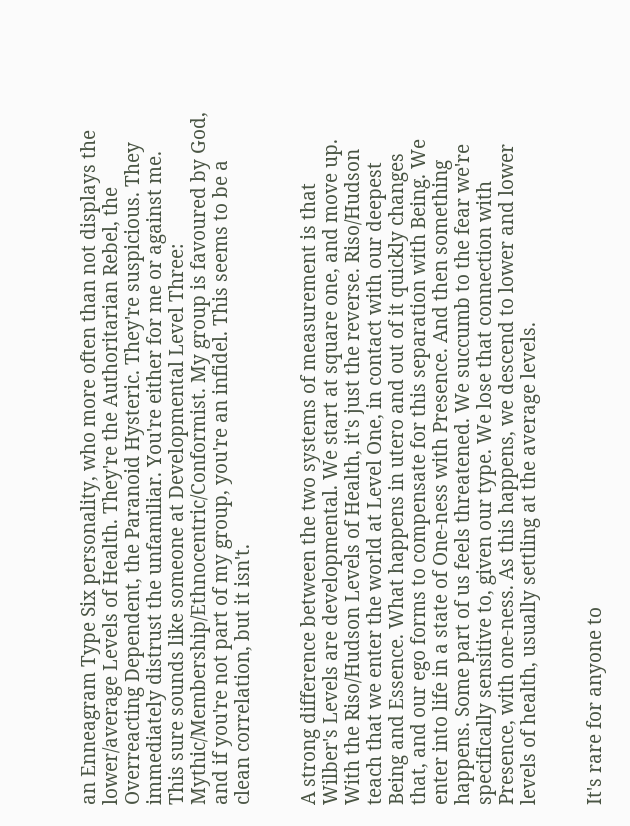an Enneagram Type Six personality, who more often than not displays the lower/average Levels of Health. They're the Authoritarian Rebel, the Overreacting Dependent, the Paranoid Hysteric. They're suspicious. They immediately distrust the unfamiliar. You're either for me or against me. This sure sounds like someone at Developmental Level Three: Mythic/Membership/Ethnocentric/Conformist. My group is favoured by God, and if you're not part of my group, you're an infidel. This seems to be a clean correlation, but it isn't.


A strong difference between the two systems of measurement is that Wilber's Levels are developmental. We start at square one, and move up. With the Riso/Hudson Levels of Health, it's just the reverse. Riso/Hudson teach that we enter the world at Level One, in contact with our deepest Being and Essence. What happens in utero and out of it quickly changes that, and our ego forms to compensate for this separation with Being. We enter into life in a state of One-ness with Presence. And then something happens. Some part of us feels threatened. We succumb to the fear we're specifically sensitive to, given our type. We lose that connection with Presence, with one-ness. As this happens, we descend to lower and lower levels of health, usually settling at the average levels.


It's rare for anyone to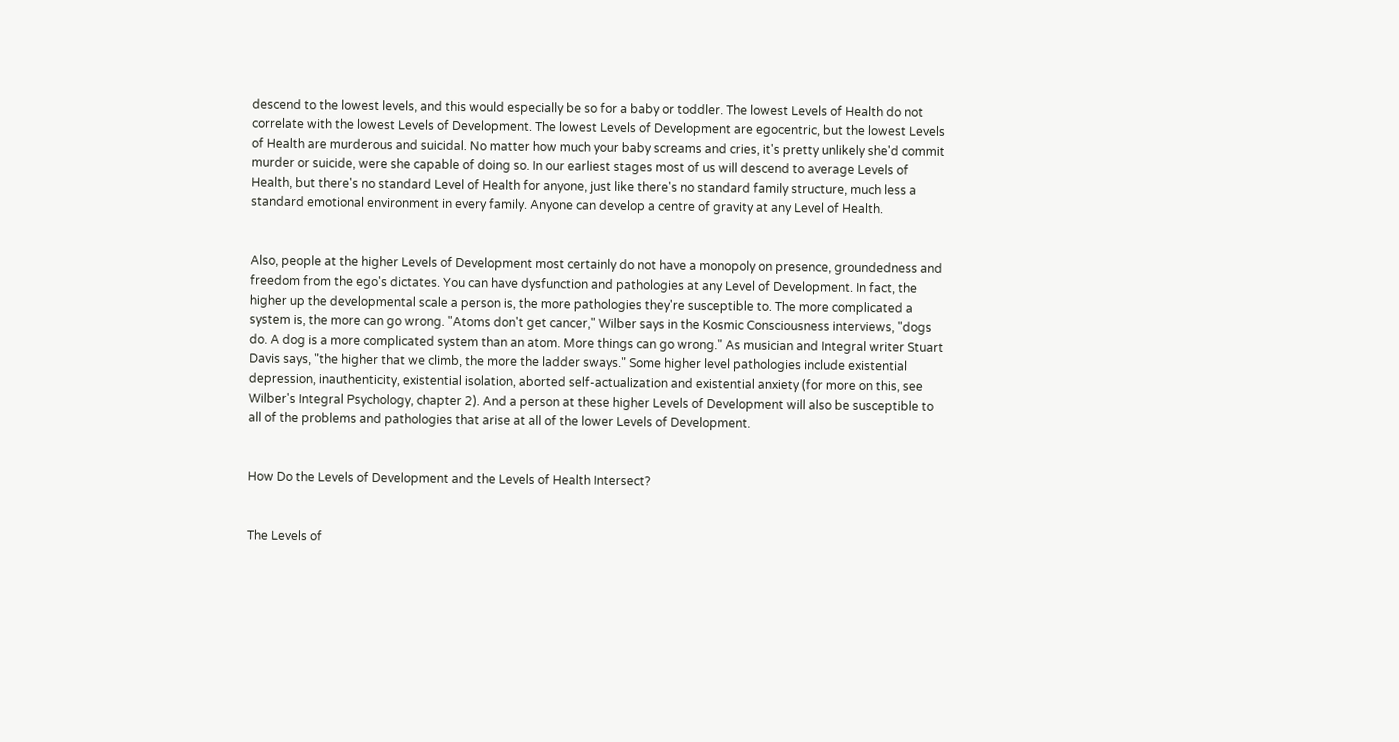descend to the lowest levels, and this would especially be so for a baby or toddler. The lowest Levels of Health do not correlate with the lowest Levels of Development. The lowest Levels of Development are egocentric, but the lowest Levels of Health are murderous and suicidal. No matter how much your baby screams and cries, it's pretty unlikely she'd commit murder or suicide, were she capable of doing so. In our earliest stages most of us will descend to average Levels of Health, but there's no standard Level of Health for anyone, just like there's no standard family structure, much less a standard emotional environment in every family. Anyone can develop a centre of gravity at any Level of Health.


Also, people at the higher Levels of Development most certainly do not have a monopoly on presence, groundedness and freedom from the ego's dictates. You can have dysfunction and pathologies at any Level of Development. In fact, the higher up the developmental scale a person is, the more pathologies they're susceptible to. The more complicated a system is, the more can go wrong. "Atoms don't get cancer," Wilber says in the Kosmic Consciousness interviews, "dogs do. A dog is a more complicated system than an atom. More things can go wrong." As musician and Integral writer Stuart Davis says, "the higher that we climb, the more the ladder sways." Some higher level pathologies include existential depression, inauthenticity, existential isolation, aborted self-actualization and existential anxiety (for more on this, see Wilber's Integral Psychology, chapter 2). And a person at these higher Levels of Development will also be susceptible to all of the problems and pathologies that arise at all of the lower Levels of Development.


How Do the Levels of Development and the Levels of Health Intersect?


The Levels of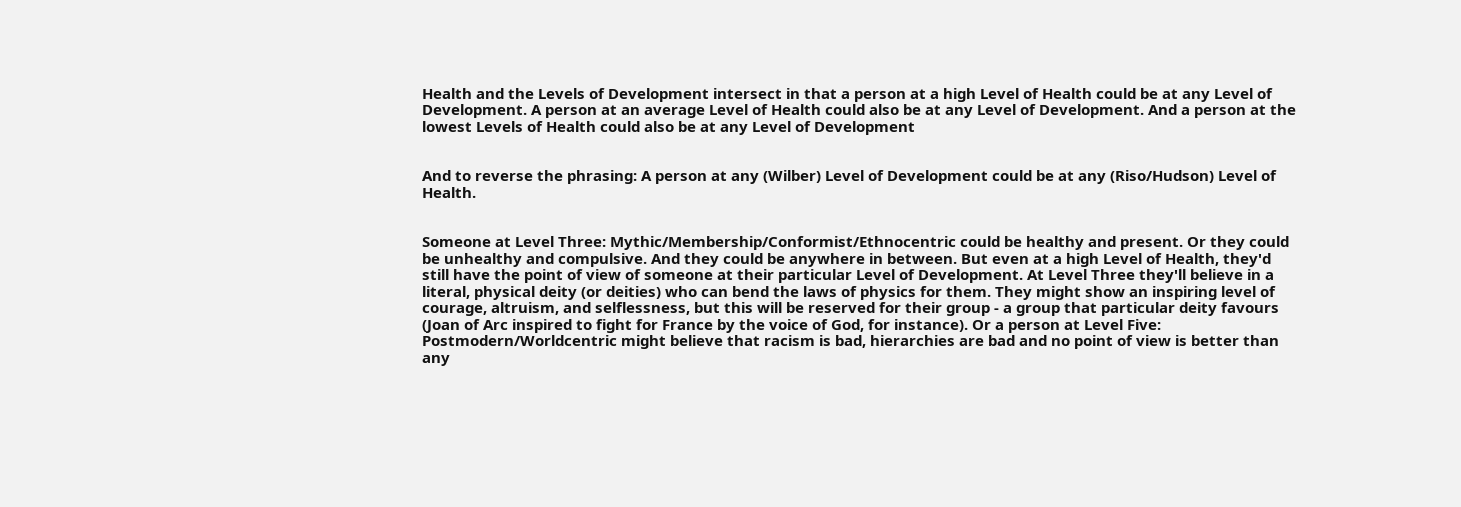Health and the Levels of Development intersect in that a person at a high Level of Health could be at any Level of Development. A person at an average Level of Health could also be at any Level of Development. And a person at the lowest Levels of Health could also be at any Level of Development


And to reverse the phrasing: A person at any (Wilber) Level of Development could be at any (Riso/Hudson) Level of Health.


Someone at Level Three: Mythic/Membership/Conformist/Ethnocentric could be healthy and present. Or they could be unhealthy and compulsive. And they could be anywhere in between. But even at a high Level of Health, they'd still have the point of view of someone at their particular Level of Development. At Level Three they'll believe in a literal, physical deity (or deities) who can bend the laws of physics for them. They might show an inspiring level of courage, altruism, and selflessness, but this will be reserved for their group - a group that particular deity favours (Joan of Arc inspired to fight for France by the voice of God, for instance). Or a person at Level Five: Postmodern/Worldcentric might believe that racism is bad, hierarchies are bad and no point of view is better than any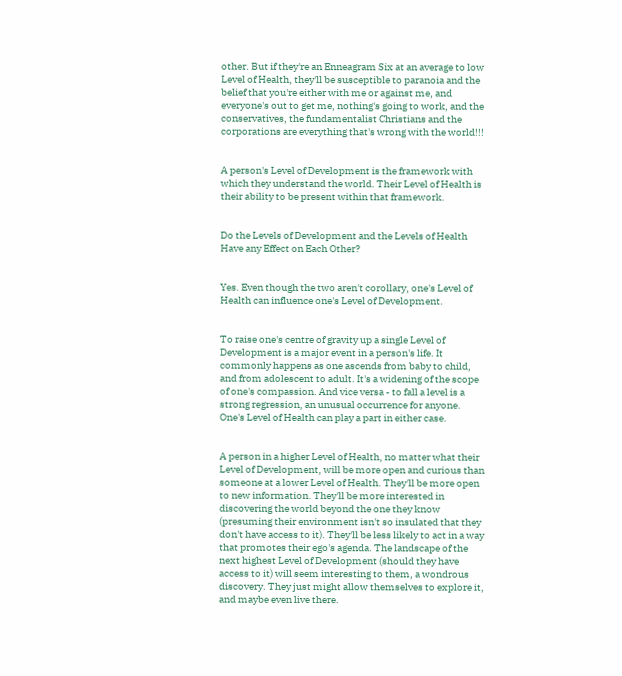other. But if they're an Enneagram Six at an average to low Level of Health, they'll be susceptible to paranoia and the belief that you're either with me or against me, and everyone's out to get me, nothing's going to work, and the conservatives, the fundamentalist Christians and the corporations are everything that's wrong with the world!!!


A person's Level of Development is the framework with which they understand the world. Their Level of Health is their ability to be present within that framework.


Do the Levels of Development and the Levels of Health Have any Effect on Each Other?


Yes. Even though the two aren't corollary, one's Level of Health can influence one's Level of Development.


To raise one's centre of gravity up a single Level of Development is a major event in a person's life. It commonly happens as one ascends from baby to child, and from adolescent to adult. It's a widening of the scope of one's compassion. And vice versa - to fall a level is a strong regression, an unusual occurrence for anyone. One's Level of Health can play a part in either case.


A person in a higher Level of Health, no matter what their Level of Development, will be more open and curious than someone at a lower Level of Health. They'll be more open to new information. They'll be more interested in discovering the world beyond the one they know (presuming their environment isn't so insulated that they don't have access to it). They'll be less likely to act in a way that promotes their ego's agenda. The landscape of the next highest Level of Development (should they have access to it) will seem interesting to them, a wondrous discovery. They just might allow themselves to explore it, and maybe even live there.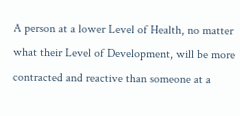A person at a lower Level of Health, no matter what their Level of Development, will be more contracted and reactive than someone at a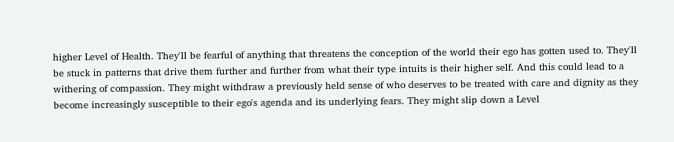higher Level of Health. They'll be fearful of anything that threatens the conception of the world their ego has gotten used to. They'll be stuck in patterns that drive them further and further from what their type intuits is their higher self. And this could lead to a withering of compassion. They might withdraw a previously held sense of who deserves to be treated with care and dignity as they become increasingly susceptible to their ego's agenda and its underlying fears. They might slip down a Level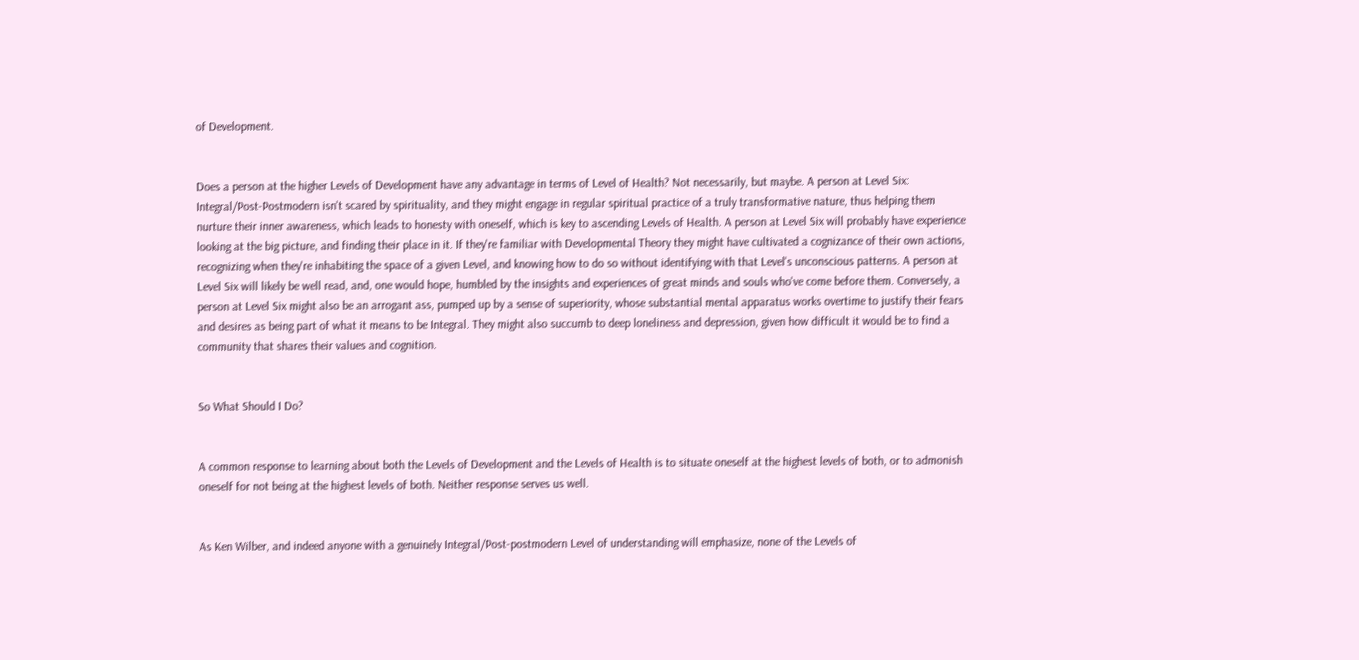of Development.


Does a person at the higher Levels of Development have any advantage in terms of Level of Health? Not necessarily, but maybe. A person at Level Six: Integral/Post-Postmodern isn't scared by spirituality, and they might engage in regular spiritual practice of a truly transformative nature, thus helping them nurture their inner awareness, which leads to honesty with oneself, which is key to ascending Levels of Health. A person at Level Six will probably have experience looking at the big picture, and finding their place in it. If they're familiar with Developmental Theory they might have cultivated a cognizance of their own actions, recognizing when they're inhabiting the space of a given Level, and knowing how to do so without identifying with that Level's unconscious patterns. A person at Level Six will likely be well read, and, one would hope, humbled by the insights and experiences of great minds and souls who've come before them. Conversely, a person at Level Six might also be an arrogant ass, pumped up by a sense of superiority, whose substantial mental apparatus works overtime to justify their fears and desires as being part of what it means to be Integral. They might also succumb to deep loneliness and depression, given how difficult it would be to find a community that shares their values and cognition.


So What Should I Do?


A common response to learning about both the Levels of Development and the Levels of Health is to situate oneself at the highest levels of both, or to admonish oneself for not being at the highest levels of both. Neither response serves us well.


As Ken Wilber, and indeed anyone with a genuinely Integral/Post-postmodern Level of understanding will emphasize, none of the Levels of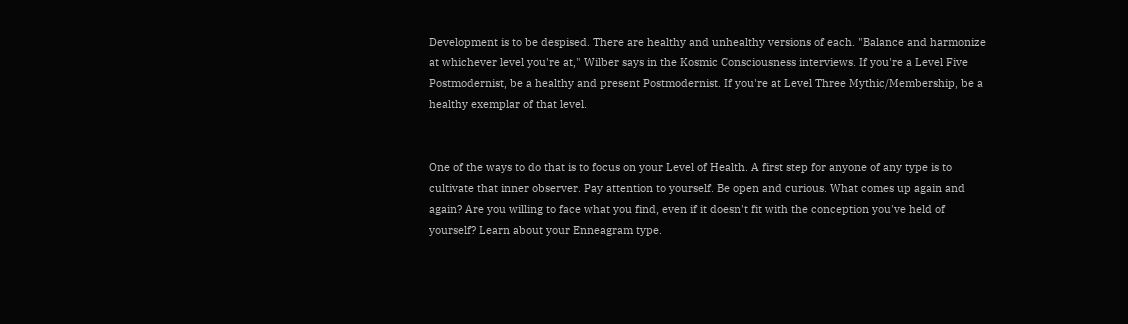Development is to be despised. There are healthy and unhealthy versions of each. "Balance and harmonize at whichever level you're at," Wilber says in the Kosmic Consciousness interviews. If you're a Level Five Postmodernist, be a healthy and present Postmodernist. If you're at Level Three Mythic/Membership, be a healthy exemplar of that level.


One of the ways to do that is to focus on your Level of Health. A first step for anyone of any type is to cultivate that inner observer. Pay attention to yourself. Be open and curious. What comes up again and again? Are you willing to face what you find, even if it doesn't fit with the conception you've held of yourself? Learn about your Enneagram type.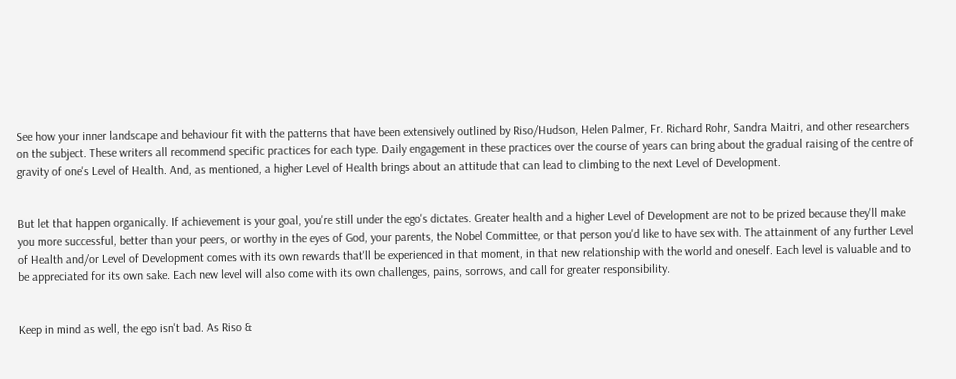See how your inner landscape and behaviour fit with the patterns that have been extensively outlined by Riso/Hudson, Helen Palmer, Fr. Richard Rohr, Sandra Maitri, and other researchers on the subject. These writers all recommend specific practices for each type. Daily engagement in these practices over the course of years can bring about the gradual raising of the centre of gravity of one's Level of Health. And, as mentioned, a higher Level of Health brings about an attitude that can lead to climbing to the next Level of Development.


But let that happen organically. If achievement is your goal, you're still under the ego's dictates. Greater health and a higher Level of Development are not to be prized because they'll make you more successful, better than your peers, or worthy in the eyes of God, your parents, the Nobel Committee, or that person you'd like to have sex with. The attainment of any further Level of Health and/or Level of Development comes with its own rewards that'll be experienced in that moment, in that new relationship with the world and oneself. Each level is valuable and to be appreciated for its own sake. Each new level will also come with its own challenges, pains, sorrows, and call for greater responsibility.


Keep in mind as well, the ego isn't bad. As Riso &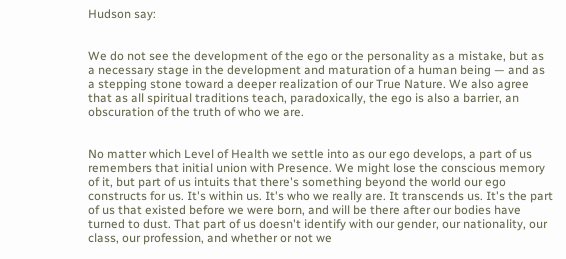Hudson say:


We do not see the development of the ego or the personality as a mistake, but as a necessary stage in the development and maturation of a human being — and as a stepping stone toward a deeper realization of our True Nature. We also agree that as all spiritual traditions teach, paradoxically, the ego is also a barrier, an obscuration of the truth of who we are.


No matter which Level of Health we settle into as our ego develops, a part of us remembers that initial union with Presence. We might lose the conscious memory of it, but part of us intuits that there's something beyond the world our ego constructs for us. It's within us. It's who we really are. It transcends us. It's the part of us that existed before we were born, and will be there after our bodies have turned to dust. That part of us doesn't identify with our gender, our nationality, our class, our profession, and whether or not we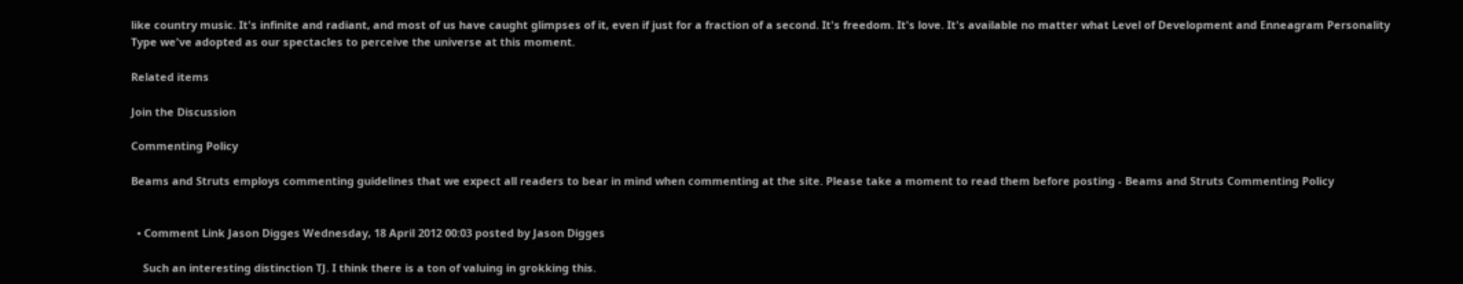like country music. It's infinite and radiant, and most of us have caught glimpses of it, even if just for a fraction of a second. It's freedom. It's love. It's available no matter what Level of Development and Enneagram Personality Type we've adopted as our spectacles to perceive the universe at this moment.

Related items

Join the Discussion

Commenting Policy

Beams and Struts employs commenting guidelines that we expect all readers to bear in mind when commenting at the site. Please take a moment to read them before posting - Beams and Struts Commenting Policy


  • Comment Link Jason Digges Wednesday, 18 April 2012 00:03 posted by Jason Digges

    Such an interesting distinction TJ. I think there is a ton of valuing in grokking this.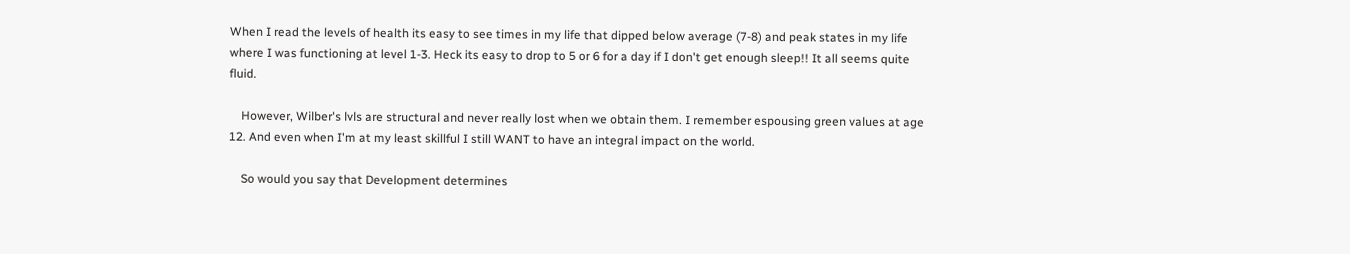When I read the levels of health its easy to see times in my life that dipped below average (7-8) and peak states in my life where I was functioning at level 1-3. Heck its easy to drop to 5 or 6 for a day if I don't get enough sleep!! It all seems quite fluid.

    However, Wilber's lvls are structural and never really lost when we obtain them. I remember espousing green values at age 12. And even when I'm at my least skillful I still WANT to have an integral impact on the world.

    So would you say that Development determines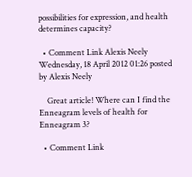possibilities for expression, and health determines capacity?

  • Comment Link Alexis Neely Wednesday, 18 April 2012 01:26 posted by Alexis Neely

    Great article! Where can I find the Enneagram levels of health for Enneagram 3?

  • Comment Link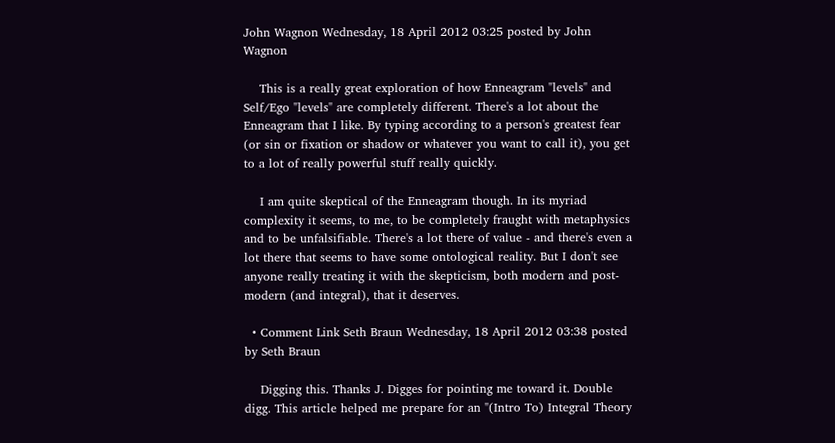John Wagnon Wednesday, 18 April 2012 03:25 posted by John Wagnon

    This is a really great exploration of how Enneagram "levels" and Self/Ego "levels" are completely different. There's a lot about the Enneagram that I like. By typing according to a person's greatest fear (or sin or fixation or shadow or whatever you want to call it), you get to a lot of really powerful stuff really quickly.

    I am quite skeptical of the Enneagram though. In its myriad complexity it seems, to me, to be completely fraught with metaphysics and to be unfalsifiable. There's a lot there of value - and there's even a lot there that seems to have some ontological reality. But I don't see anyone really treating it with the skepticism, both modern and post-modern (and integral), that it deserves.

  • Comment Link Seth Braun Wednesday, 18 April 2012 03:38 posted by Seth Braun

    Digging this. Thanks J. Digges for pointing me toward it. Double digg. This article helped me prepare for an "(Intro To) Integral Theory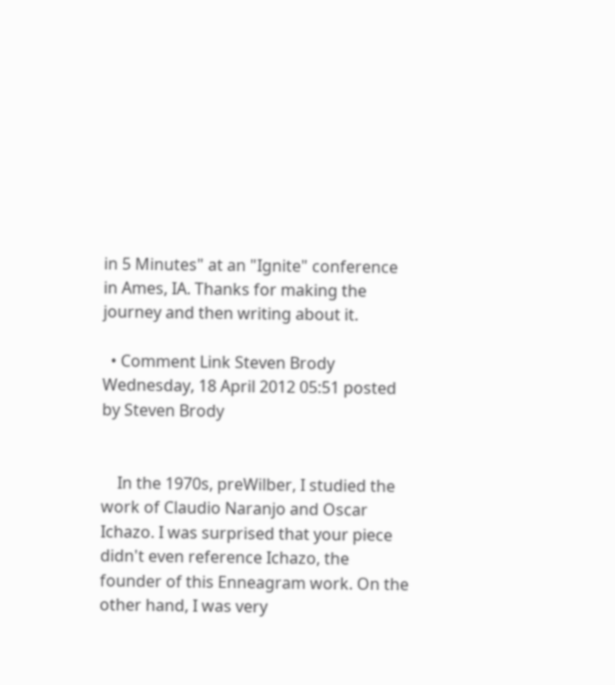in 5 Minutes" at an "Ignite" conference in Ames, IA. Thanks for making the journey and then writing about it.

  • Comment Link Steven Brody Wednesday, 18 April 2012 05:51 posted by Steven Brody


    In the 1970s, preWilber, I studied the work of Claudio Naranjo and Oscar Ichazo. I was surprised that your piece didn't even reference Ichazo, the founder of this Enneagram work. On the other hand, I was very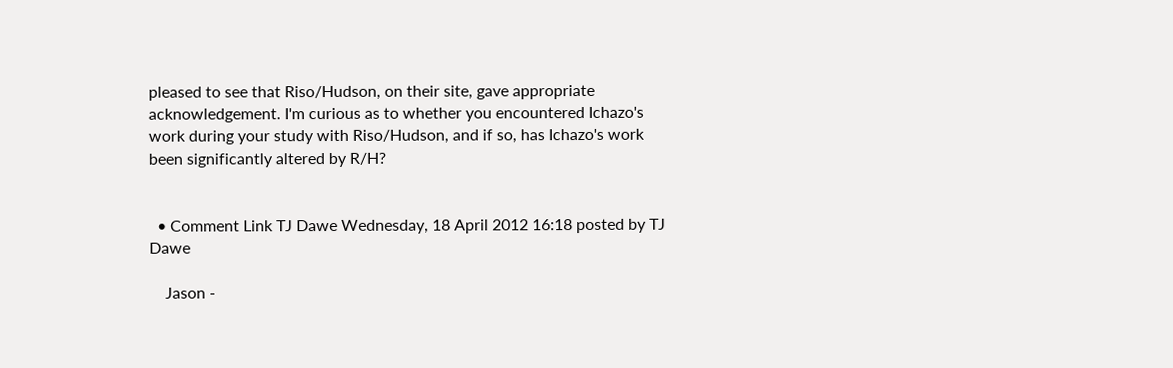pleased to see that Riso/Hudson, on their site, gave appropriate acknowledgement. I'm curious as to whether you encountered Ichazo's work during your study with Riso/Hudson, and if so, has Ichazo's work been significantly altered by R/H?


  • Comment Link TJ Dawe Wednesday, 18 April 2012 16:18 posted by TJ Dawe

    Jason -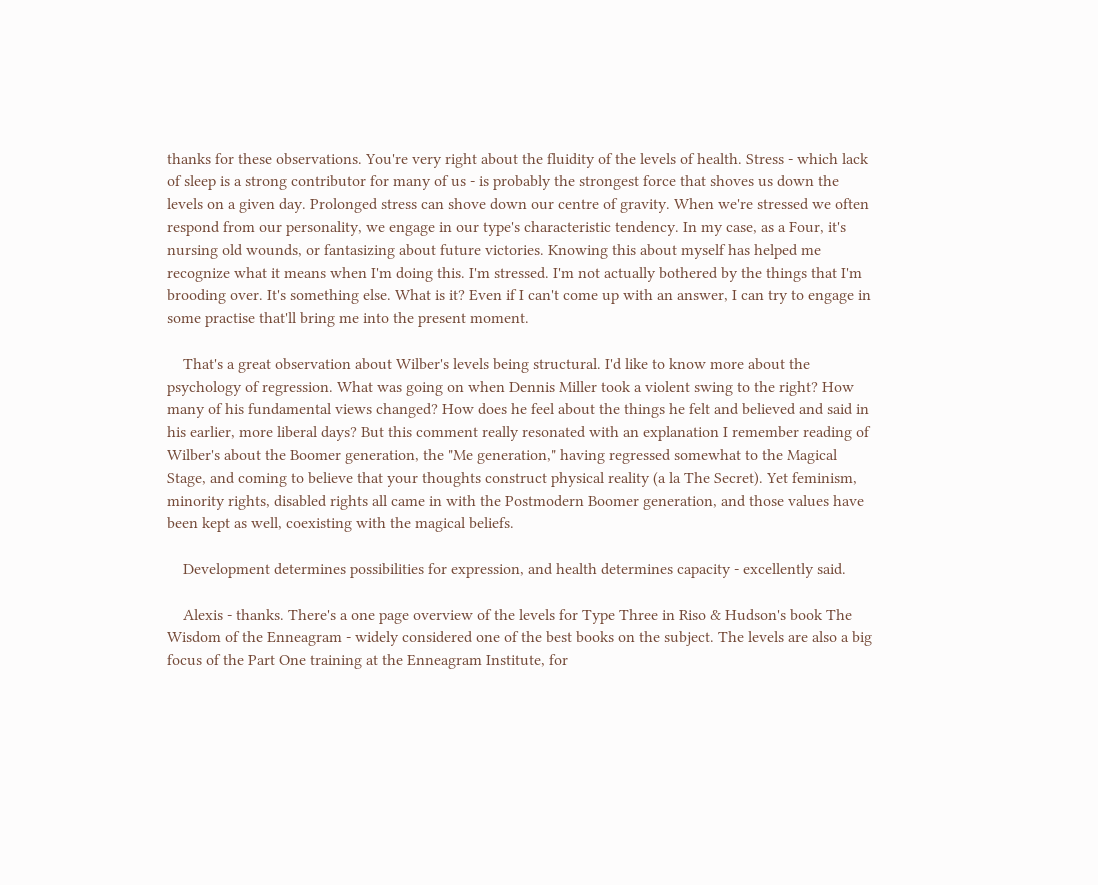thanks for these observations. You're very right about the fluidity of the levels of health. Stress - which lack of sleep is a strong contributor for many of us - is probably the strongest force that shoves us down the levels on a given day. Prolonged stress can shove down our centre of gravity. When we're stressed we often respond from our personality, we engage in our type's characteristic tendency. In my case, as a Four, it's nursing old wounds, or fantasizing about future victories. Knowing this about myself has helped me recognize what it means when I'm doing this. I'm stressed. I'm not actually bothered by the things that I'm brooding over. It's something else. What is it? Even if I can't come up with an answer, I can try to engage in some practise that'll bring me into the present moment.

    That's a great observation about Wilber's levels being structural. I'd like to know more about the psychology of regression. What was going on when Dennis Miller took a violent swing to the right? How many of his fundamental views changed? How does he feel about the things he felt and believed and said in his earlier, more liberal days? But this comment really resonated with an explanation I remember reading of Wilber's about the Boomer generation, the "Me generation," having regressed somewhat to the Magical Stage, and coming to believe that your thoughts construct physical reality (a la The Secret). Yet feminism, minority rights, disabled rights all came in with the Postmodern Boomer generation, and those values have been kept as well, coexisting with the magical beliefs.

    Development determines possibilities for expression, and health determines capacity - excellently said.

    Alexis - thanks. There's a one page overview of the levels for Type Three in Riso & Hudson's book The Wisdom of the Enneagram - widely considered one of the best books on the subject. The levels are also a big focus of the Part One training at the Enneagram Institute, for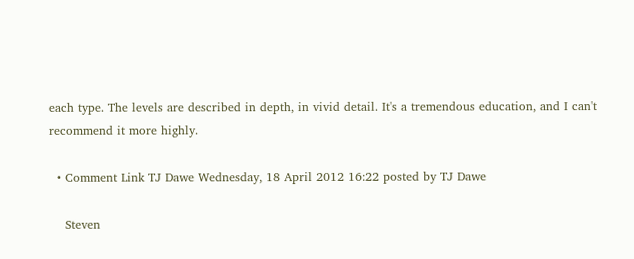each type. The levels are described in depth, in vivid detail. It's a tremendous education, and I can't recommend it more highly.

  • Comment Link TJ Dawe Wednesday, 18 April 2012 16:22 posted by TJ Dawe

    Steven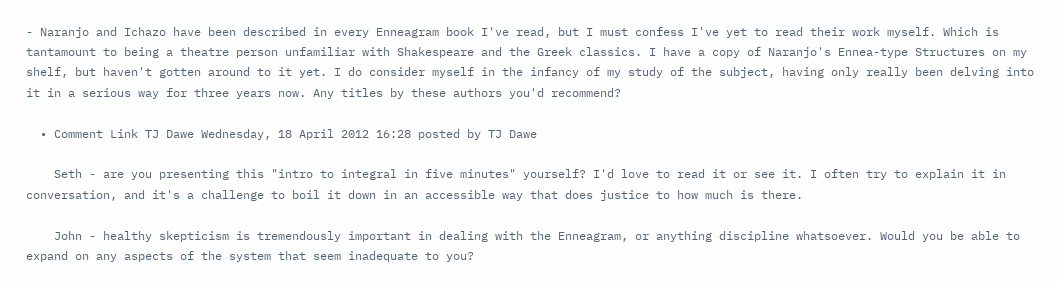- Naranjo and Ichazo have been described in every Enneagram book I've read, but I must confess I've yet to read their work myself. Which is tantamount to being a theatre person unfamiliar with Shakespeare and the Greek classics. I have a copy of Naranjo's Ennea-type Structures on my shelf, but haven't gotten around to it yet. I do consider myself in the infancy of my study of the subject, having only really been delving into it in a serious way for three years now. Any titles by these authors you'd recommend?

  • Comment Link TJ Dawe Wednesday, 18 April 2012 16:28 posted by TJ Dawe

    Seth - are you presenting this "intro to integral in five minutes" yourself? I'd love to read it or see it. I often try to explain it in conversation, and it's a challenge to boil it down in an accessible way that does justice to how much is there.

    John - healthy skepticism is tremendously important in dealing with the Enneagram, or anything discipline whatsoever. Would you be able to expand on any aspects of the system that seem inadequate to you?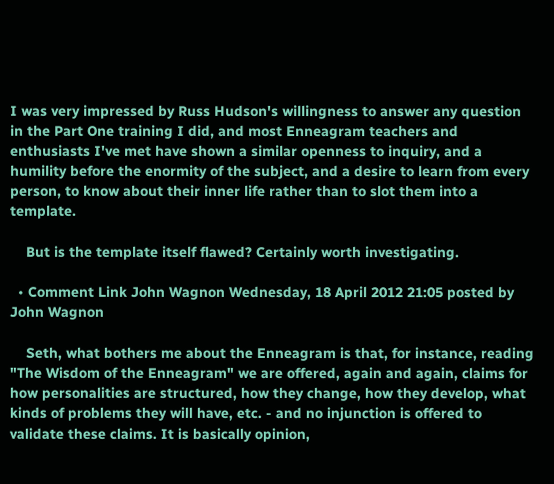I was very impressed by Russ Hudson's willingness to answer any question in the Part One training I did, and most Enneagram teachers and enthusiasts I've met have shown a similar openness to inquiry, and a humility before the enormity of the subject, and a desire to learn from every person, to know about their inner life rather than to slot them into a template.

    But is the template itself flawed? Certainly worth investigating.

  • Comment Link John Wagnon Wednesday, 18 April 2012 21:05 posted by John Wagnon

    Seth, what bothers me about the Enneagram is that, for instance, reading "The Wisdom of the Enneagram" we are offered, again and again, claims for how personalities are structured, how they change, how they develop, what kinds of problems they will have, etc. - and no injunction is offered to validate these claims. It is basically opinion,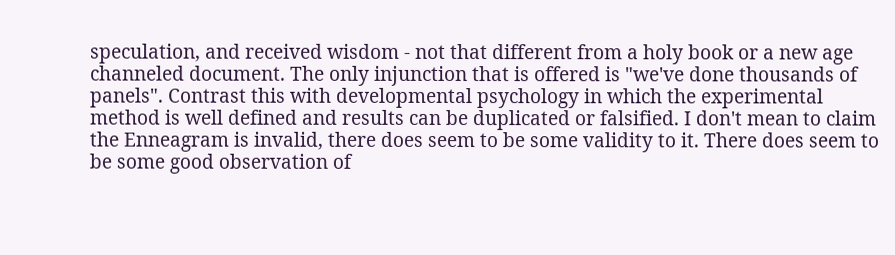speculation, and received wisdom - not that different from a holy book or a new age channeled document. The only injunction that is offered is "we've done thousands of panels". Contrast this with developmental psychology in which the experimental method is well defined and results can be duplicated or falsified. I don't mean to claim the Enneagram is invalid, there does seem to be some validity to it. There does seem to be some good observation of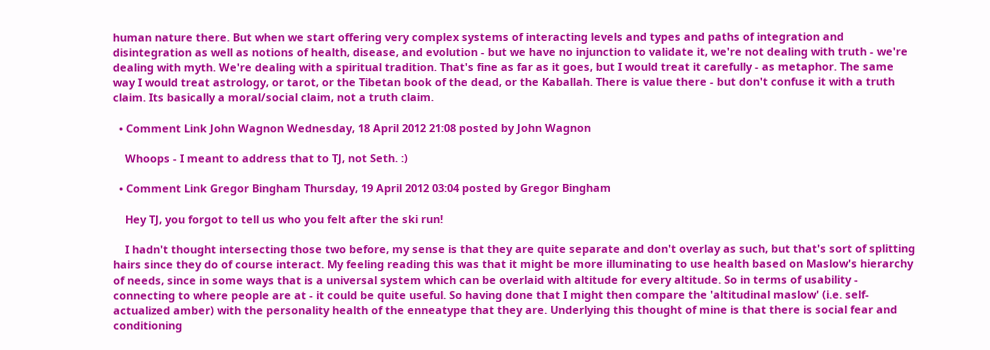human nature there. But when we start offering very complex systems of interacting levels and types and paths of integration and disintegration as well as notions of health, disease, and evolution - but we have no injunction to validate it, we're not dealing with truth - we're dealing with myth. We're dealing with a spiritual tradition. That's fine as far as it goes, but I would treat it carefully - as metaphor. The same way I would treat astrology, or tarot, or the Tibetan book of the dead, or the Kaballah. There is value there - but don't confuse it with a truth claim. Its basically a moral/social claim, not a truth claim.

  • Comment Link John Wagnon Wednesday, 18 April 2012 21:08 posted by John Wagnon

    Whoops - I meant to address that to TJ, not Seth. :)

  • Comment Link Gregor Bingham Thursday, 19 April 2012 03:04 posted by Gregor Bingham

    Hey TJ, you forgot to tell us who you felt after the ski run!

    I hadn't thought intersecting those two before, my sense is that they are quite separate and don't overlay as such, but that's sort of splitting hairs since they do of course interact. My feeling reading this was that it might be more illuminating to use health based on Maslow's hierarchy of needs, since in some ways that is a universal system which can be overlaid with altitude for every altitude. So in terms of usability - connecting to where people are at - it could be quite useful. So having done that I might then compare the 'altitudinal maslow' (i.e. self-actualized amber) with the personality health of the enneatype that they are. Underlying this thought of mine is that there is social fear and conditioning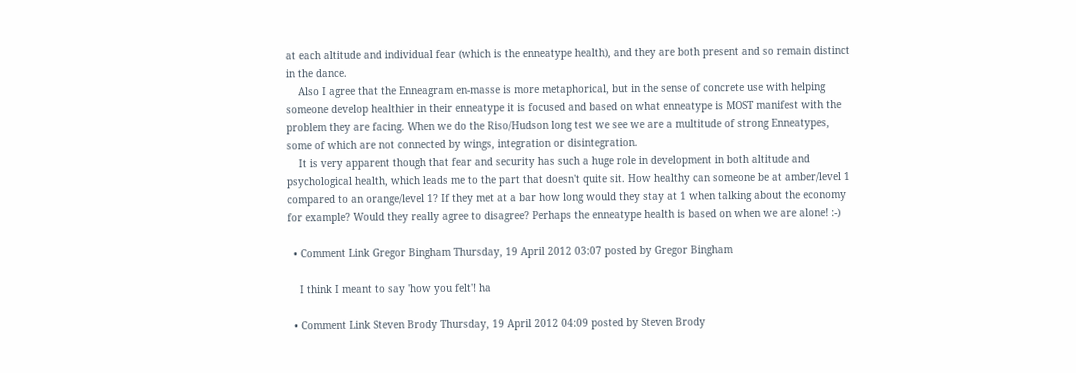at each altitude and individual fear (which is the enneatype health), and they are both present and so remain distinct in the dance.
    Also I agree that the Enneagram en-masse is more metaphorical, but in the sense of concrete use with helping someone develop healthier in their enneatype it is focused and based on what enneatype is MOST manifest with the problem they are facing. When we do the Riso/Hudson long test we see we are a multitude of strong Enneatypes, some of which are not connected by wings, integration or disintegration.
    It is very apparent though that fear and security has such a huge role in development in both altitude and psychological health, which leads me to the part that doesn't quite sit. How healthy can someone be at amber/level 1 compared to an orange/level 1? If they met at a bar how long would they stay at 1 when talking about the economy for example? Would they really agree to disagree? Perhaps the enneatype health is based on when we are alone! :-)

  • Comment Link Gregor Bingham Thursday, 19 April 2012 03:07 posted by Gregor Bingham

    I think I meant to say 'how you felt'! ha

  • Comment Link Steven Brody Thursday, 19 April 2012 04:09 posted by Steven Brody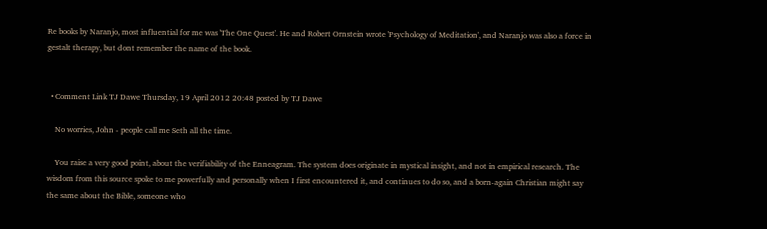Re books by Naranjo, most influential for me was 'The One Quest'. He and Robert Ornstein wrote 'Psychology of Meditation', and Naranjo was also a force in gestalt therapy, but dont remember the name of the book.


  • Comment Link TJ Dawe Thursday, 19 April 2012 20:48 posted by TJ Dawe

    No worries, John - people call me Seth all the time.

    You raise a very good point, about the verifiability of the Enneagram. The system does originate in mystical insight, and not in empirical research. The wisdom from this source spoke to me powerfully and personally when I first encountered it, and continues to do so, and a born-again Christian might say the same about the Bible, someone who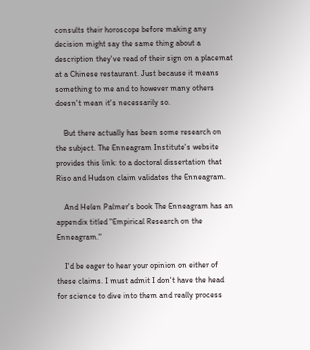consults their horoscope before making any decision might say the same thing about a description they've read of their sign on a placemat at a Chinese restaurant. Just because it means something to me and to however many others doesn't mean it's necessarily so.

    But there actually has been some research on the subject. The Enneagram Institute's website provides this link: to a doctoral dissertation that Riso and Hudson claim validates the Enneagram.

    And Helen Palmer's book The Enneagram has an appendix titled "Empirical Research on the Enneagram."

    I'd be eager to hear your opinion on either of these claims. I must admit I don't have the head for science to dive into them and really process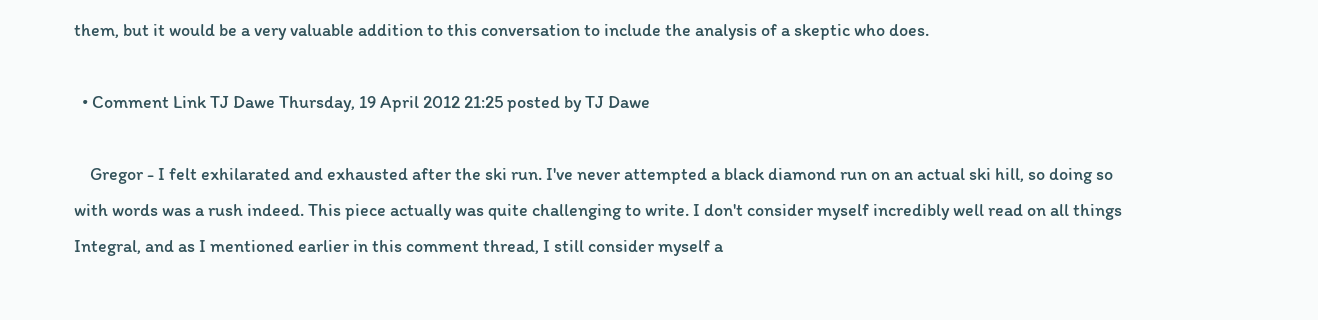them, but it would be a very valuable addition to this conversation to include the analysis of a skeptic who does.

  • Comment Link TJ Dawe Thursday, 19 April 2012 21:25 posted by TJ Dawe

    Gregor - I felt exhilarated and exhausted after the ski run. I've never attempted a black diamond run on an actual ski hill, so doing so with words was a rush indeed. This piece actually was quite challenging to write. I don't consider myself incredibly well read on all things Integral, and as I mentioned earlier in this comment thread, I still consider myself a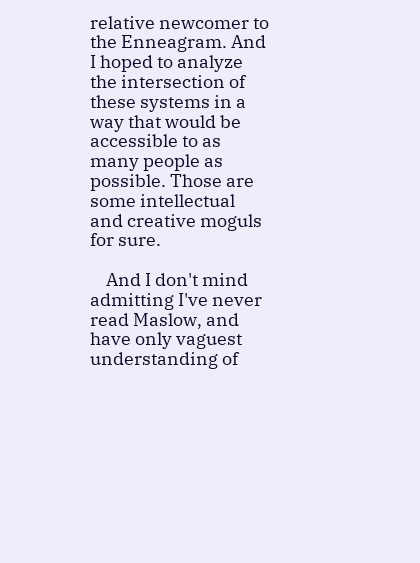relative newcomer to the Enneagram. And I hoped to analyze the intersection of these systems in a way that would be accessible to as many people as possible. Those are some intellectual and creative moguls for sure.

    And I don't mind admitting I've never read Maslow, and have only vaguest understanding of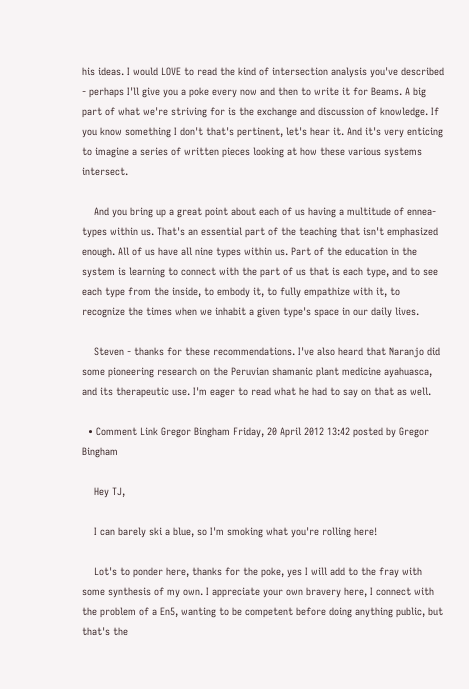his ideas. I would LOVE to read the kind of intersection analysis you've described - perhaps I'll give you a poke every now and then to write it for Beams. A big part of what we're striving for is the exchange and discussion of knowledge. If you know something I don't that's pertinent, let's hear it. And it's very enticing to imagine a series of written pieces looking at how these various systems intersect.

    And you bring up a great point about each of us having a multitude of ennea-types within us. That's an essential part of the teaching that isn't emphasized enough. All of us have all nine types within us. Part of the education in the system is learning to connect with the part of us that is each type, and to see each type from the inside, to embody it, to fully empathize with it, to recognize the times when we inhabit a given type's space in our daily lives.

    Steven - thanks for these recommendations. I've also heard that Naranjo did some pioneering research on the Peruvian shamanic plant medicine ayahuasca, and its therapeutic use. I'm eager to read what he had to say on that as well.

  • Comment Link Gregor Bingham Friday, 20 April 2012 13:42 posted by Gregor Bingham

    Hey TJ,

    I can barely ski a blue, so I'm smoking what you're rolling here!

    Lot's to ponder here, thanks for the poke, yes I will add to the fray with some synthesis of my own. I appreciate your own bravery here, I connect with the problem of a En5, wanting to be competent before doing anything public, but that's the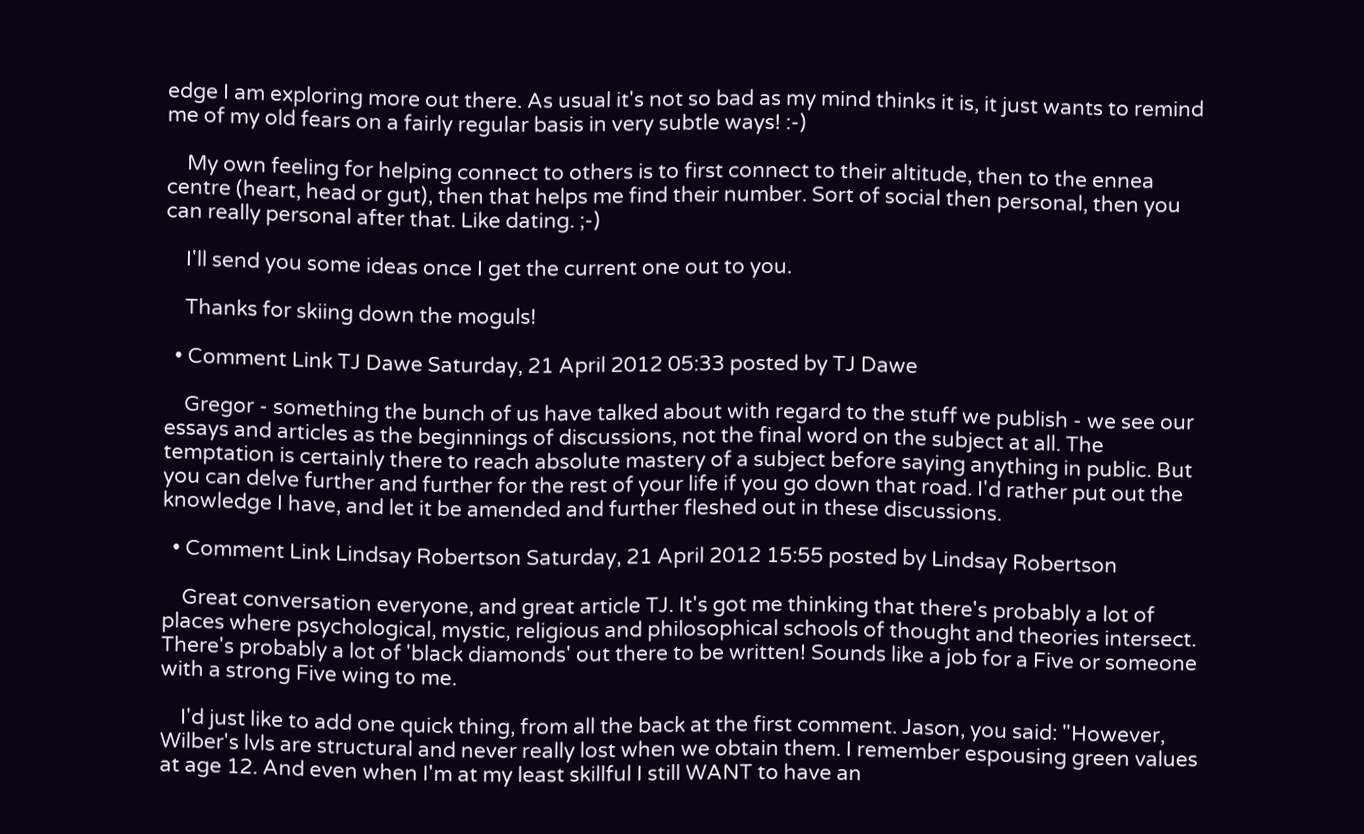edge I am exploring more out there. As usual it's not so bad as my mind thinks it is, it just wants to remind me of my old fears on a fairly regular basis in very subtle ways! :-)

    My own feeling for helping connect to others is to first connect to their altitude, then to the ennea centre (heart, head or gut), then that helps me find their number. Sort of social then personal, then you can really personal after that. Like dating. ;-)

    I'll send you some ideas once I get the current one out to you.

    Thanks for skiing down the moguls!

  • Comment Link TJ Dawe Saturday, 21 April 2012 05:33 posted by TJ Dawe

    Gregor - something the bunch of us have talked about with regard to the stuff we publish - we see our essays and articles as the beginnings of discussions, not the final word on the subject at all. The temptation is certainly there to reach absolute mastery of a subject before saying anything in public. But you can delve further and further for the rest of your life if you go down that road. I'd rather put out the knowledge I have, and let it be amended and further fleshed out in these discussions.

  • Comment Link Lindsay Robertson Saturday, 21 April 2012 15:55 posted by Lindsay Robertson

    Great conversation everyone, and great article TJ. It's got me thinking that there's probably a lot of places where psychological, mystic, religious and philosophical schools of thought and theories intersect. There's probably a lot of 'black diamonds' out there to be written! Sounds like a job for a Five or someone with a strong Five wing to me.

    I'd just like to add one quick thing, from all the back at the first comment. Jason, you said: "However, Wilber's lvls are structural and never really lost when we obtain them. I remember espousing green values at age 12. And even when I'm at my least skillful I still WANT to have an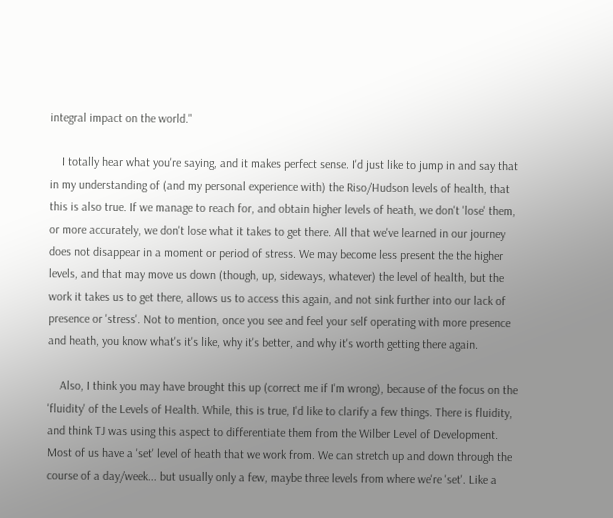integral impact on the world."

    I totally hear what you're saying, and it makes perfect sense. I'd just like to jump in and say that in my understanding of (and my personal experience with) the Riso/Hudson levels of health, that this is also true. If we manage to reach for, and obtain higher levels of heath, we don't 'lose' them, or more accurately, we don't lose what it takes to get there. All that we've learned in our journey does not disappear in a moment or period of stress. We may become less present the the higher levels, and that may move us down (though, up, sideways, whatever) the level of health, but the work it takes us to get there, allows us to access this again, and not sink further into our lack of presence or 'stress'. Not to mention, once you see and feel your self operating with more presence and heath, you know what's it's like, why it's better, and why it's worth getting there again.

    Also, I think you may have brought this up (correct me if I'm wrong), because of the focus on the 'fluidity' of the Levels of Health. While, this is true, I'd like to clarify a few things. There is fluidity, and think TJ was using this aspect to differentiate them from the Wilber Level of Development. Most of us have a 'set' level of heath that we work from. We can stretch up and down through the course of a day/week... but usually only a few, maybe three levels from where we're 'set'. Like a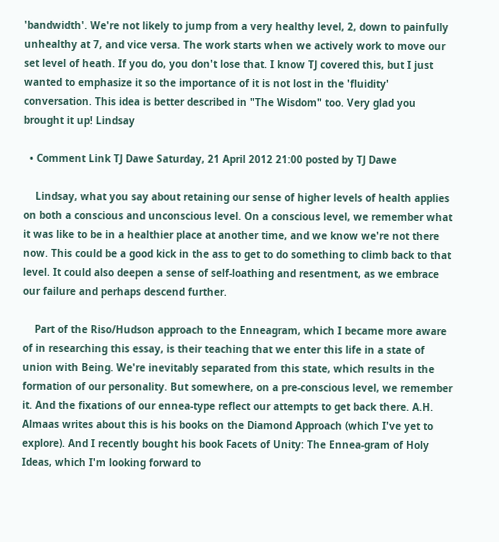'bandwidth'. We're not likely to jump from a very healthy level, 2, down to painfully unhealthy at 7, and vice versa. The work starts when we actively work to move our set level of heath. If you do, you don't lose that. I know TJ covered this, but I just wanted to emphasize it so the importance of it is not lost in the 'fluidity' conversation. This idea is better described in "The Wisdom" too. Very glad you brought it up! Lindsay

  • Comment Link TJ Dawe Saturday, 21 April 2012 21:00 posted by TJ Dawe

    Lindsay, what you say about retaining our sense of higher levels of health applies on both a conscious and unconscious level. On a conscious level, we remember what it was like to be in a healthier place at another time, and we know we're not there now. This could be a good kick in the ass to get to do something to climb back to that level. It could also deepen a sense of self-loathing and resentment, as we embrace our failure and perhaps descend further.

    Part of the Riso/Hudson approach to the Enneagram, which I became more aware of in researching this essay, is their teaching that we enter this life in a state of union with Being. We're inevitably separated from this state, which results in the formation of our personality. But somewhere, on a pre-conscious level, we remember it. And the fixations of our ennea-type reflect our attempts to get back there. A.H. Almaas writes about this is his books on the Diamond Approach (which I've yet to explore). And I recently bought his book Facets of Unity: The Ennea-gram of Holy Ideas, which I'm looking forward to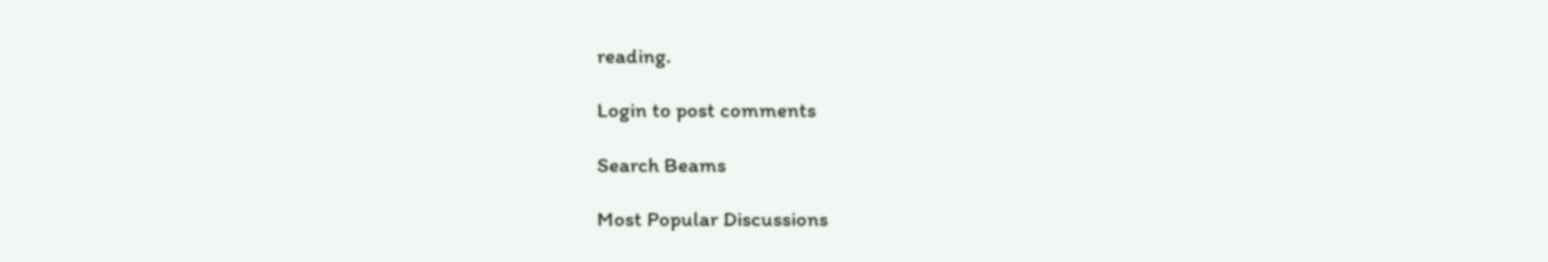reading.

Login to post comments

Search Beams

Most Popular Discussions